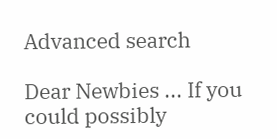Advanced search

Dear Newbies ... If you could possibly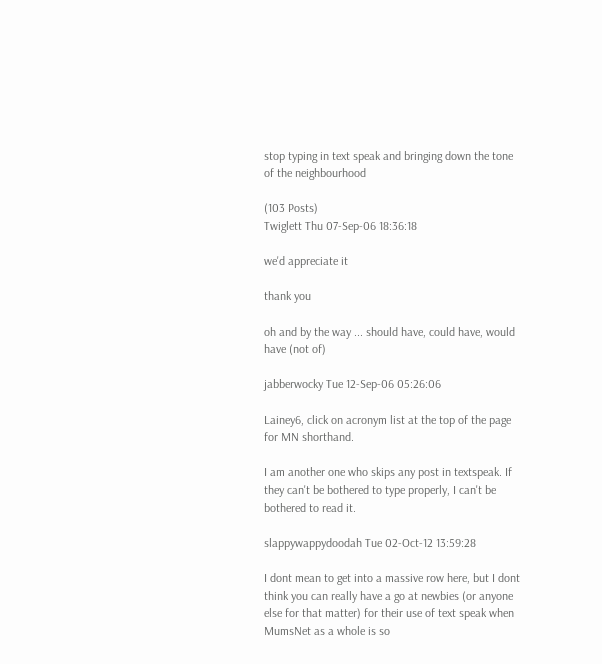stop typing in text speak and bringing down the tone of the neighbourhood

(103 Posts)
Twiglett Thu 07-Sep-06 18:36:18

we'd appreciate it

thank you

oh and by the way ... should have, could have, would have (not of)

jabberwocky Tue 12-Sep-06 05:26:06

Lainey6, click on acronym list at the top of the page for MN shorthand.

I am another one who skips any post in textspeak. If they can't be bothered to type properly, I can't be bothered to read it.

slappywappydoodah Tue 02-Oct-12 13:59:28

I dont mean to get into a massive row here, but I dont think you can really have a go at newbies (or anyone else for that matter) for their use of text speak when MumsNet as a whole is so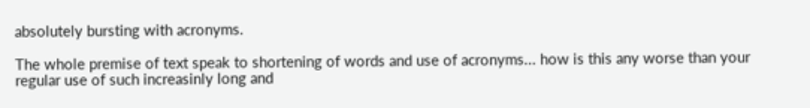absolutely bursting with acronyms.

The whole premise of text speak to shortening of words and use of acronyms... how is this any worse than your regular use of such increasinly long and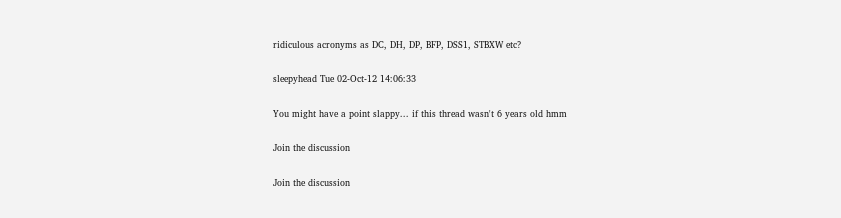ridiculous acronyms as DC, DH, DP, BFP, DSS1, STBXW etc?

sleepyhead Tue 02-Oct-12 14:06:33

You might have a point slappy... if this thread wasn't 6 years old hmm

Join the discussion

Join the discussion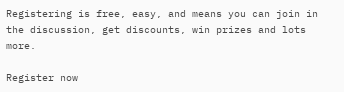Registering is free, easy, and means you can join in the discussion, get discounts, win prizes and lots more.

Register now